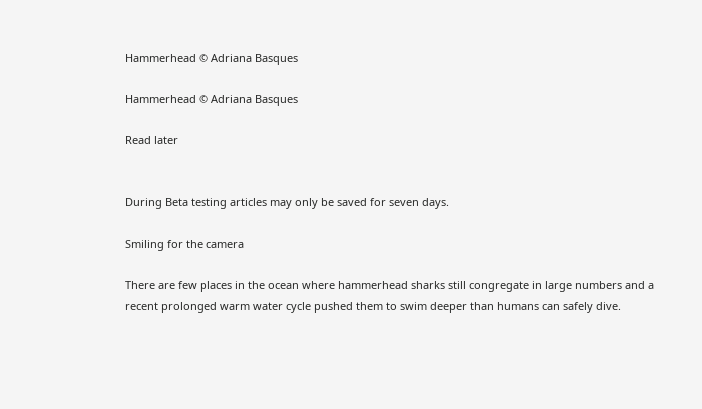Hammerhead © Adriana Basques

Hammerhead © Adriana Basques

Read later


During Beta testing articles may only be saved for seven days.

Smiling for the camera

There are few places in the ocean where hammerhead sharks still congregate in large numbers and a recent prolonged warm water cycle pushed them to swim deeper than humans can safely dive.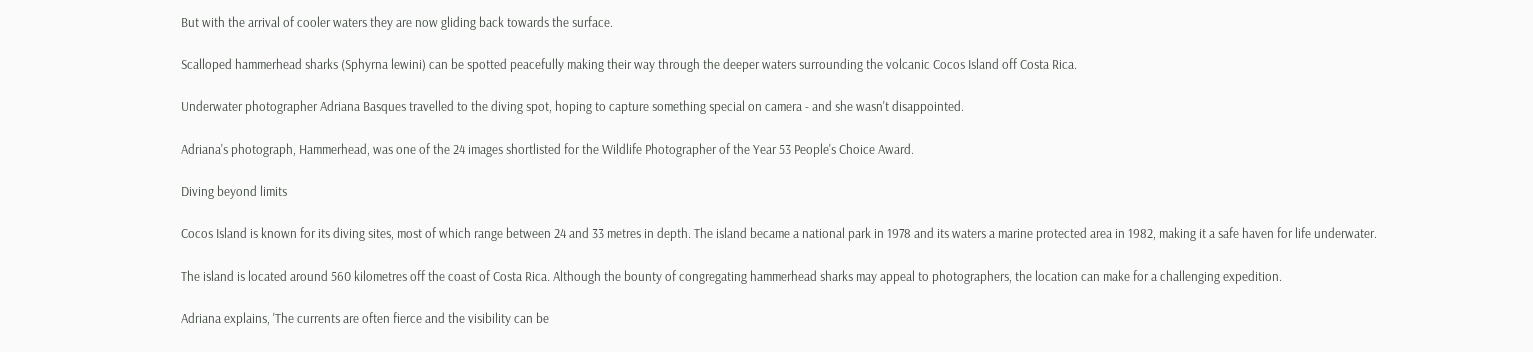But with the arrival of cooler waters they are now gliding back towards the surface.

Scalloped hammerhead sharks (Sphyrna lewini) can be spotted peacefully making their way through the deeper waters surrounding the volcanic Cocos Island off Costa Rica.

Underwater photographer Adriana Basques travelled to the diving spot, hoping to capture something special on camera - and she wasn't disappointed.

Adriana's photograph, Hammerhead, was one of the 24 images shortlisted for the Wildlife Photographer of the Year 53 People's Choice Award.

Diving beyond limits

Cocos Island is known for its diving sites, most of which range between 24 and 33 metres in depth. The island became a national park in 1978 and its waters a marine protected area in 1982, making it a safe haven for life underwater.

The island is located around 560 kilometres off the coast of Costa Rica. Although the bounty of congregating hammerhead sharks may appeal to photographers, the location can make for a challenging expedition.

Adriana explains, 'The currents are often fierce and the visibility can be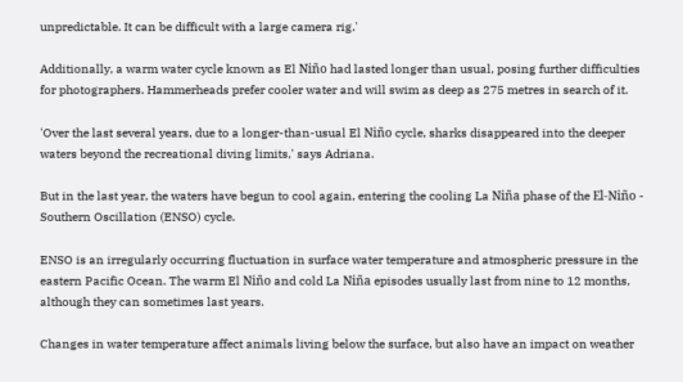unpredictable. It can be difficult with a large camera rig.'

Additionally, a warm water cycle known as El Niño had lasted longer than usual, posing further difficulties for photographers. Hammerheads prefer cooler water and will swim as deep as 275 metres in search of it.

'Over the last several years, due to a longer-than-usual El Niño cycle, sharks disappeared into the deeper waters beyond the recreational diving limits,' says Adriana.

But in the last year, the waters have begun to cool again, entering the cooling La Niña phase of the El-Niño - Southern Oscillation (ENSO) cycle.

ENSO is an irregularly occurring fluctuation in surface water temperature and atmospheric pressure in the eastern Pacific Ocean. The warm El Niño and cold La Niña episodes usually last from nine to 12 months, although they can sometimes last years.

Changes in water temperature affect animals living below the surface, but also have an impact on weather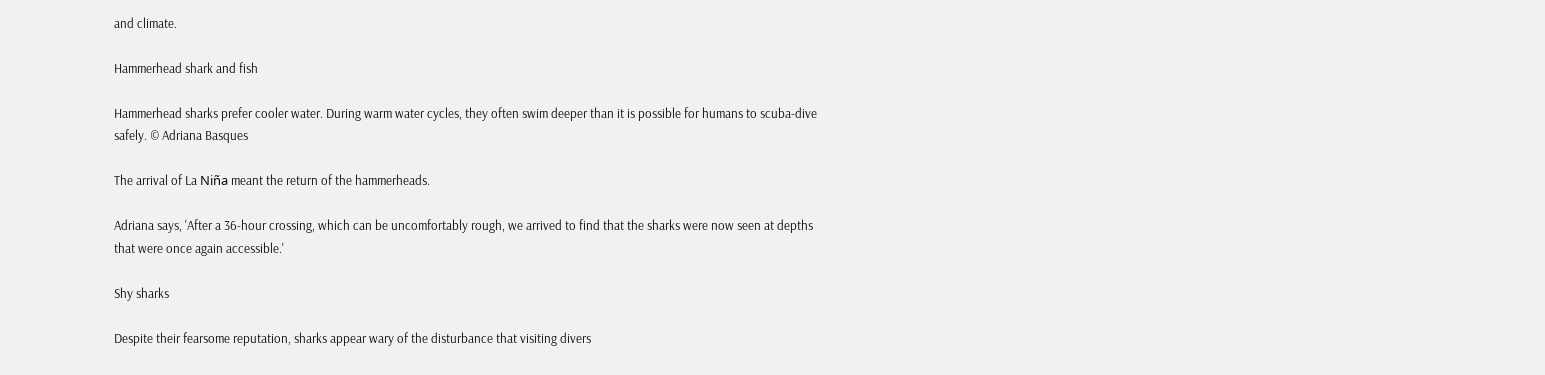and climate.

Hammerhead shark and fish

Hammerhead sharks prefer cooler water. During warm water cycles, they often swim deeper than it is possible for humans to scuba-dive safely. © Adriana Basques

The arrival of La Niña meant the return of the hammerheads.

Adriana says, 'After a 36-hour crossing, which can be uncomfortably rough, we arrived to find that the sharks were now seen at depths that were once again accessible.'

Shy sharks

Despite their fearsome reputation, sharks appear wary of the disturbance that visiting divers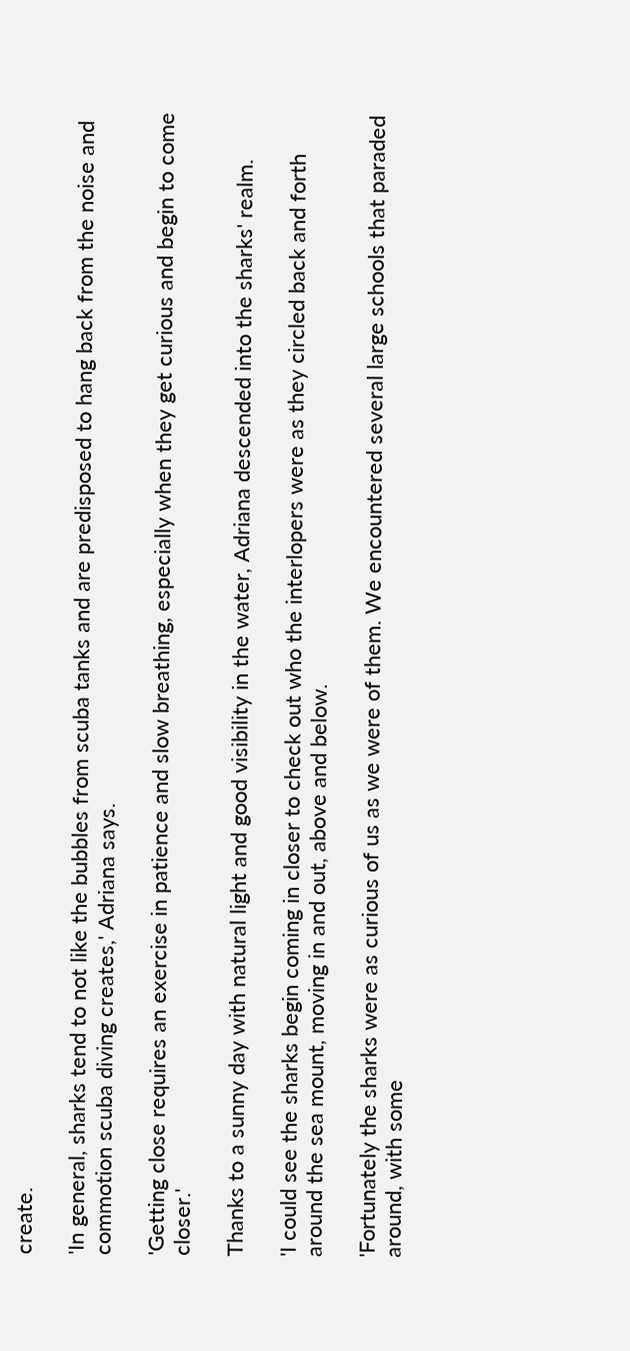create.

'In general, sharks tend to not like the bubbles from scuba tanks and are predisposed to hang back from the noise and commotion scuba diving creates,' Adriana says.

'Getting close requires an exercise in patience and slow breathing, especially when they get curious and begin to come closer.'

Thanks to a sunny day with natural light and good visibility in the water, Adriana descended into the sharks' realm.

'I could see the sharks begin coming in closer to check out who the interlopers were as they circled back and forth around the sea mount, moving in and out, above and below.

'Fortunately the sharks were as curious of us as we were of them. We encountered several large schools that paraded around, with some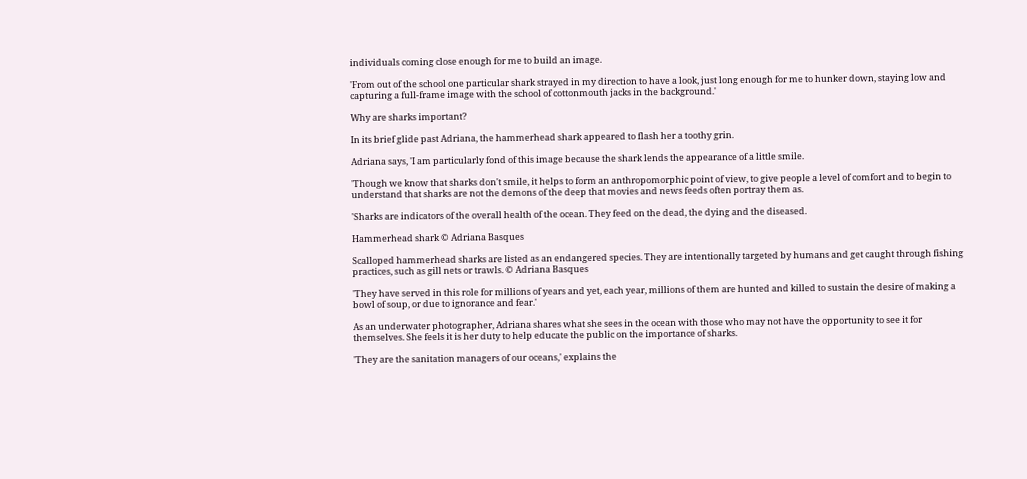individuals coming close enough for me to build an image.

'From out of the school one particular shark strayed in my direction to have a look, just long enough for me to hunker down, staying low and capturing a full-frame image with the school of cottonmouth jacks in the background.'

Why are sharks important?

In its brief glide past Adriana, the hammerhead shark appeared to flash her a toothy grin.

Adriana says, 'I am particularly fond of this image because the shark lends the appearance of a little smile.

'Though we know that sharks don't smile, it helps to form an anthropomorphic point of view, to give people a level of comfort and to begin to understand that sharks are not the demons of the deep that movies and news feeds often portray them as.

'Sharks are indicators of the overall health of the ocean. They feed on the dead, the dying and the diseased.

Hammerhead shark © Adriana Basques

Scalloped hammerhead sharks are listed as an endangered species. They are intentionally targeted by humans and get caught through fishing practices, such as gill nets or trawls. © Adriana Basques

'They have served in this role for millions of years and yet, each year, millions of them are hunted and killed to sustain the desire of making a bowl of soup, or due to ignorance and fear.'

As an underwater photographer, Adriana shares what she sees in the ocean with those who may not have the opportunity to see it for themselves. She feels it is her duty to help educate the public on the importance of sharks.

'They are the sanitation managers of our oceans,' explains the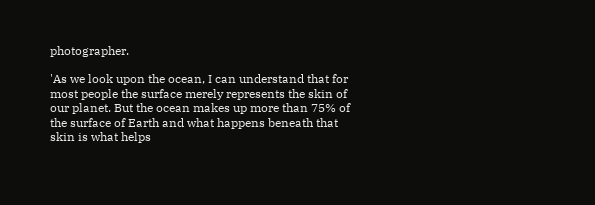photographer.

'As we look upon the ocean, I can understand that for most people the surface merely represents the skin of our planet. But the ocean makes up more than 75% of the surface of Earth and what happens beneath that skin is what helps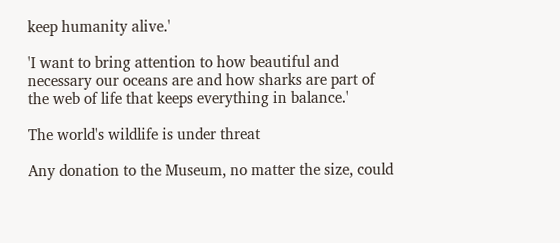keep humanity alive.'

'I want to bring attention to how beautiful and necessary our oceans are and how sharks are part of the web of life that keeps everything in balance.'

The world's wildlife is under threat

Any donation to the Museum, no matter the size, could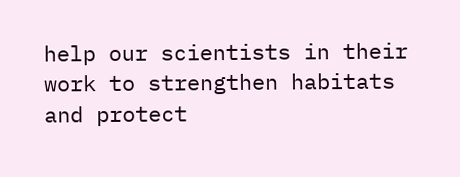help our scientists in their work to strengthen habitats and protect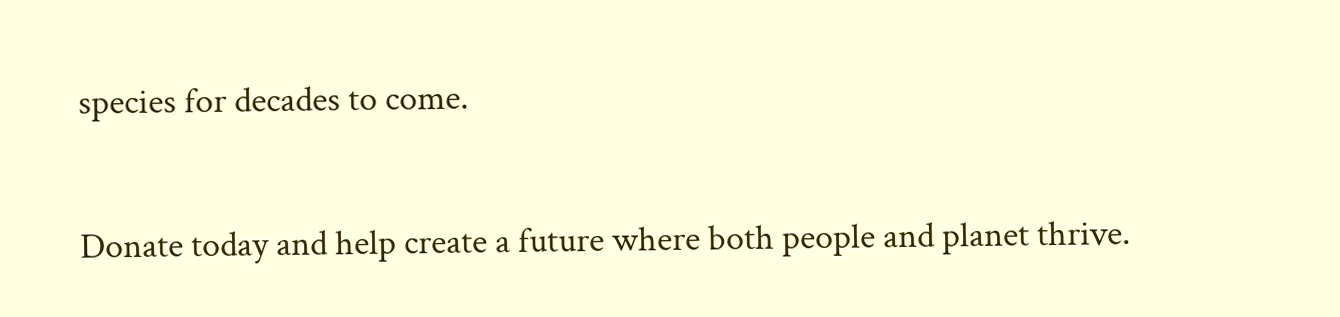species for decades to come.

Donate today and help create a future where both people and planet thrive.